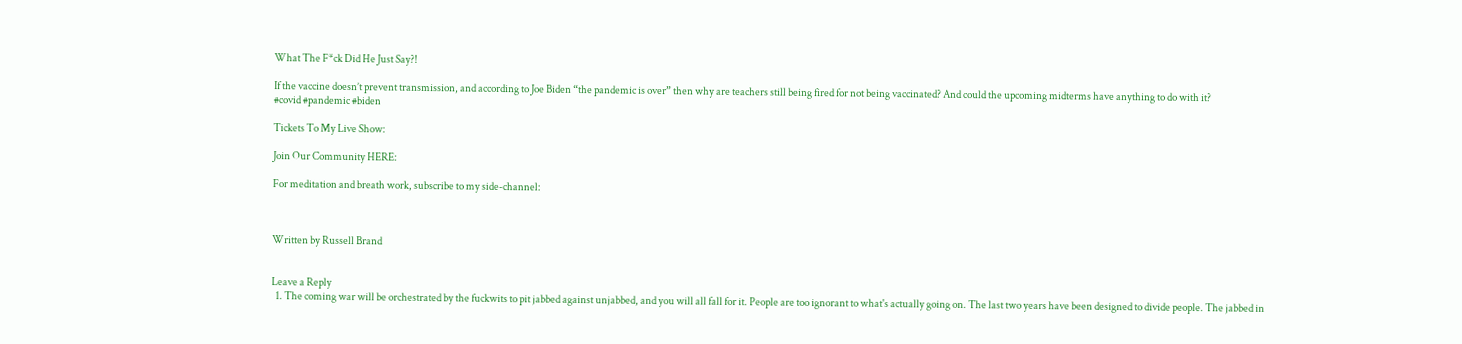What The F*ck Did He Just Say?!

If the vaccine doesn’t prevent transmission, and according to Joe Biden “the pandemic is over” then why are teachers still being fired for not being vaccinated? And could the upcoming midterms have anything to do with it?
#covid #pandemic #biden

Tickets To My Live Show:

Join Our Community HERE:

For meditation and breath work, subscribe to my side-channel:



Written by Russell Brand


Leave a Reply
  1. The coming war will be orchestrated by the fuckwits to pit jabbed against unjabbed, and you will all fall for it. People are too ignorant to what's actually going on. The last two years have been designed to divide people. The jabbed in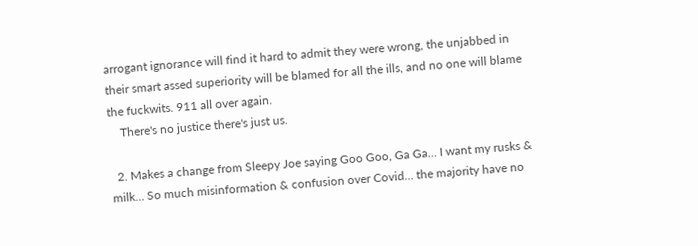arrogant ignorance will find it hard to admit they were wrong, the unjabbed in their smart assed superiority will be blamed for all the ills, and no one will blame the fuckwits. 911 all over again.
    There's no justice there's just us.

  2. Makes a change from Sleepy Joe saying Goo Goo, Ga Ga… I want my rusks & milk… So much misinformation & confusion over Covid… the majority have no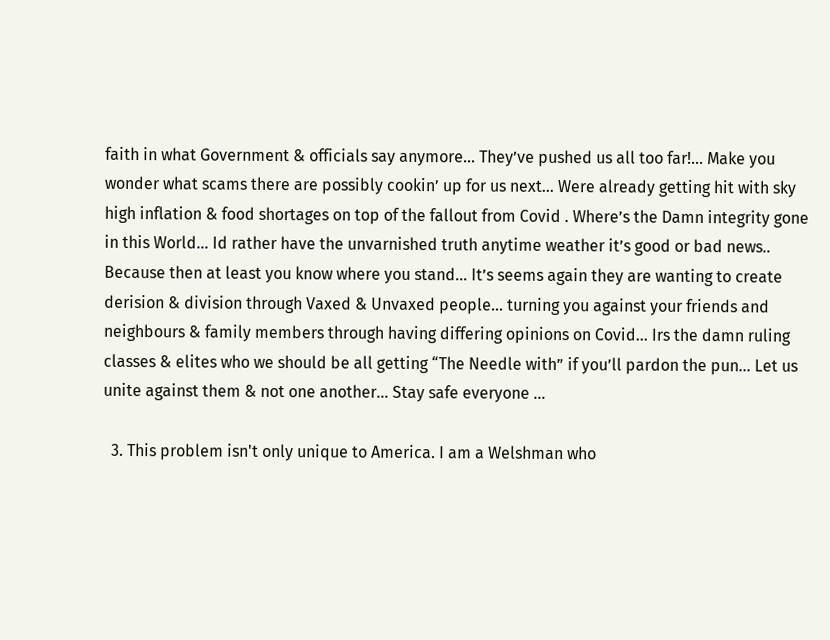faith in what Government & officials say anymore… They’ve pushed us all too far!… Make you wonder what scams there are possibly cookin’ up for us next… Were already getting hit with sky high inflation & food shortages on top of the fallout from Covid . Where’s the Damn integrity gone in this World… Id rather have the unvarnished truth anytime weather it’s good or bad news.. Because then at least you know where you stand… It’s seems again they are wanting to create derision & division through Vaxed & Unvaxed people… turning you against your friends and neighbours & family members through having differing opinions on Covid… Irs the damn ruling classes & elites who we should be all getting “The Needle with” if you’ll pardon the pun… Let us unite against them & not one another… Stay safe everyone …

  3. This problem isn't only unique to America. I am a Welshman who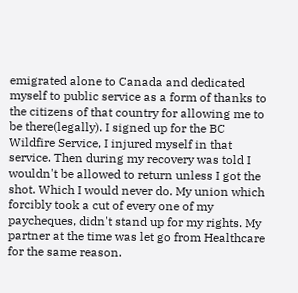emigrated alone to Canada and dedicated myself to public service as a form of thanks to the citizens of that country for allowing me to be there(legally). I signed up for the BC Wildfire Service, I injured myself in that service. Then during my recovery was told I wouldn't be allowed to return unless I got the shot. Which I would never do. My union which forcibly took a cut of every one of my paycheques, didn't stand up for my rights. My partner at the time was let go from Healthcare for the same reason.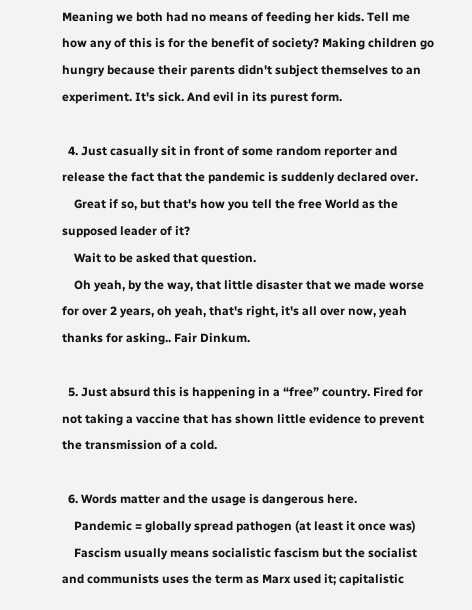Meaning we both had no means of feeding her kids. Tell me how any of this is for the benefit of society? Making children go hungry because their parents didn't subject themselves to an experiment. It's sick. And evil in its purest form.

  4. Just casually sit in front of some random reporter and release the fact that the pandemic is suddenly declared over.
    Great if so, but that's how you tell the free World as the supposed leader of it?
    Wait to be asked that question.
    Oh yeah, by the way, that little disaster that we made worse for over 2 years, oh yeah, that's right, it's all over now, yeah thanks for asking.. Fair Dinkum.

  5. Just absurd this is happening in a “free” country. Fired for not taking a vaccine that has shown little evidence to prevent the transmission of a cold.

  6. Words matter and the usage is dangerous here.
    Pandemic = globally spread pathogen (at least it once was)
    Fascism usually means socialistic fascism but the socialist and communists uses the term as Marx used it; capitalistic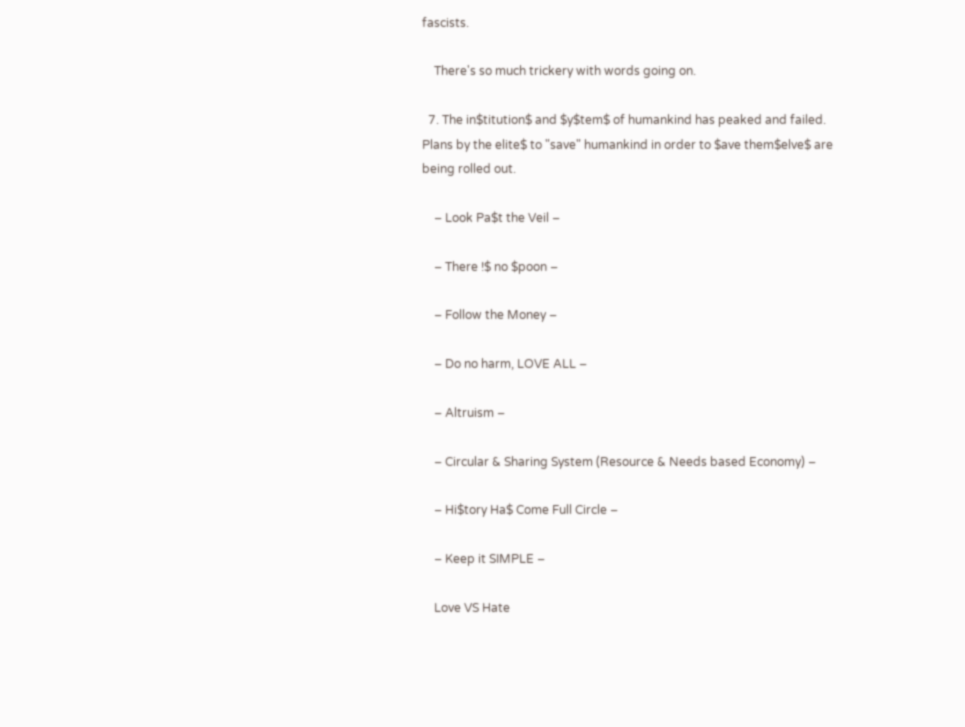fascists.

    There's so much trickery with words going on.

  7. The in$titution$ and $y$tem$ of humankind has peaked and failed. Plans by the elite$ to "save" humankind in order to $ave them$elve$ are being rolled out.

    – Look Pa$t the Veil –

    – There !$ no $poon –

    – Follow the Money –

    – Do no harm, LOVE ALL –

    – Altruism –

    – Circular & Sharing System (Resource & Needs based Economy) –

    – Hi$tory Ha$ Come Full Circle –

    – Keep it SIMPLE –

    Love VS Hate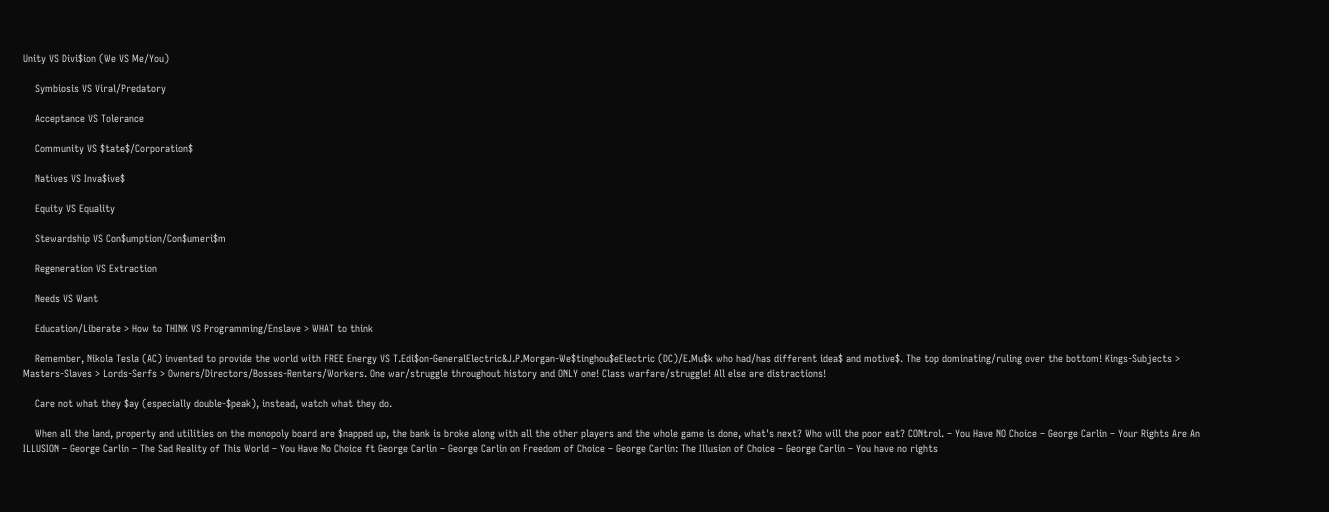Unity VS Divi$ion (We VS Me/You)

    Symbiosis VS Viral/Predatory

    Acceptance VS Tolerance

    Community VS $tate$/Corporation$

    Natives VS Inva$ive$

    Equity VS Equality

    Stewardship VS Con$umption/Con$umeri$m

    Regeneration VS Extraction

    Needs VS Want

    Education/Liberate > How to THINK VS Programming/Enslave > WHAT to think

    Remember, Nikola Tesla (AC) invented to provide the world with FREE Energy VS T.Edi$on-GeneralElectric&J.P.Morgan-We$tinghou$eElectric (DC)/E.Mu$k who had/has different idea$ and motive$. The top dominating/ruling over the bottom! Kings-Subjects > Masters-Slaves > Lords-Serfs > Owners/Directors/Bosses-Renters/Workers. One war/struggle throughout history and ONLY one! Class warfare/struggle! All else are distractions!

    Care not what they $ay (especially double-$peak), instead, watch what they do.

    When all the land, property and utilities on the monopoly board are $napped up, the bank is broke along with all the other players and the whole game is done, what's next? Who will the poor eat? CONtrol. – You Have NO Choice – George Carlin – Your Rights Are An ILLUSION – George Carlin – The Sad Reality of This World – You Have No Choice ft George Carlin – George Carlin on Freedom of Choice – George Carlin: The Illusion of Choice – George Carlin – You have no rights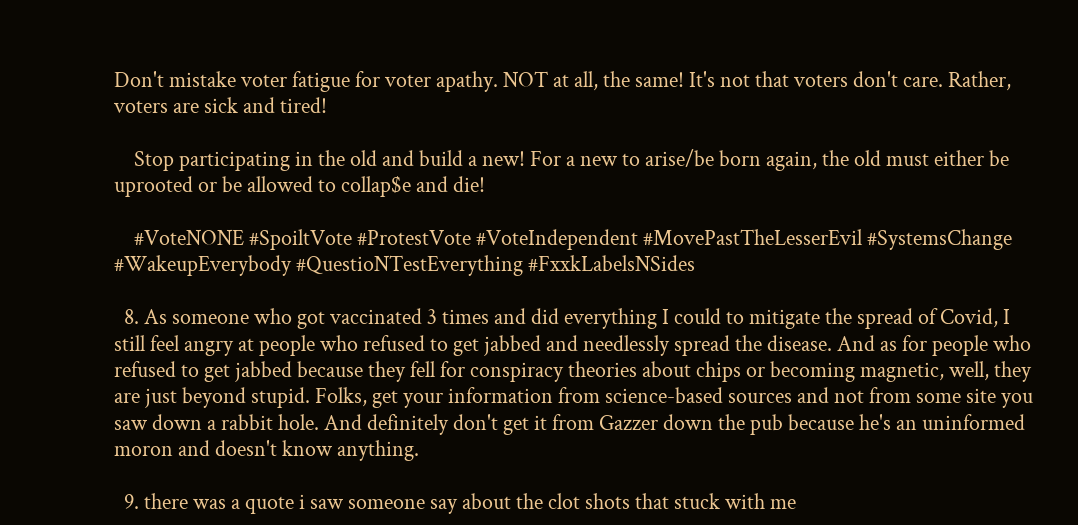Don't mistake voter fatigue for voter apathy. NOT at all, the same! It's not that voters don't care. Rather, voters are sick and tired!

    Stop participating in the old and build a new! For a new to arise/be born again, the old must either be uprooted or be allowed to collap$e and die!

    #VoteNONE #SpoiltVote #ProtestVote #VoteIndependent #MovePastTheLesserEvil #SystemsChange #WakeupEverybody #QuestioNTestEverything #FxxkLabelsNSides

  8. As someone who got vaccinated 3 times and did everything I could to mitigate the spread of Covid, I still feel angry at people who refused to get jabbed and needlessly spread the disease. And as for people who refused to get jabbed because they fell for conspiracy theories about chips or becoming magnetic, well, they are just beyond stupid. Folks, get your information from science-based sources and not from some site you saw down a rabbit hole. And definitely don't get it from Gazzer down the pub because he's an uninformed moron and doesn't know anything.

  9. there was a quote i saw someone say about the clot shots that stuck with me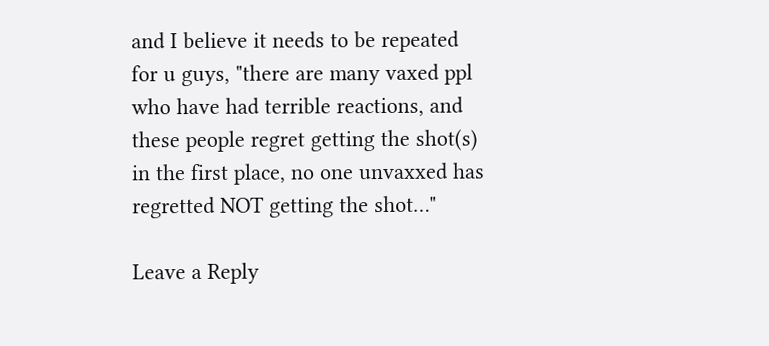and I believe it needs to be repeated for u guys, "there are many vaxed ppl who have had terrible reactions, and these people regret getting the shot(s) in the first place, no one unvaxxed has regretted NOT getting the shot…"

Leave a Reply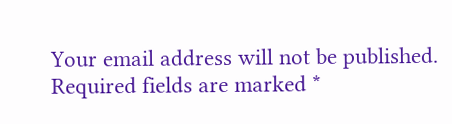Your email address will not be published. Required fields are marked *